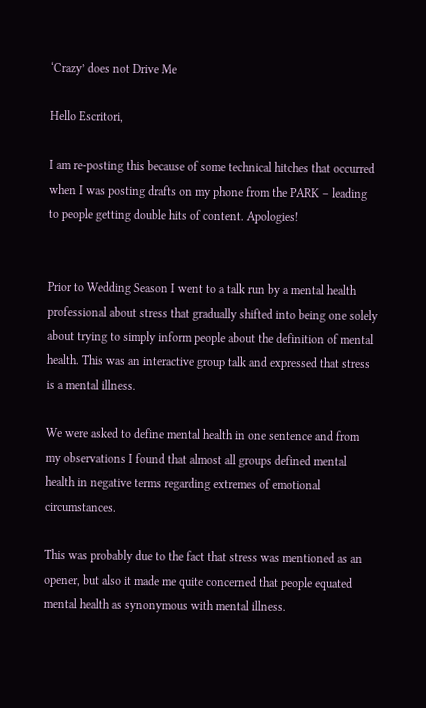‘Crazy’ does not Drive Me

Hello Escritori,

I am re-posting this because of some technical hitches that occurred when I was posting drafts on my phone from the PARK – leading to people getting double hits of content. Apologies!


Prior to Wedding Season I went to a talk run by a mental health professional about stress that gradually shifted into being one solely about trying to simply inform people about the definition of mental health. This was an interactive group talk and expressed that stress is a mental illness.

We were asked to define mental health in one sentence and from my observations I found that almost all groups defined mental health in negative terms regarding extremes of emotional circumstances.

This was probably due to the fact that stress was mentioned as an opener, but also it made me quite concerned that people equated mental health as synonymous with mental illness.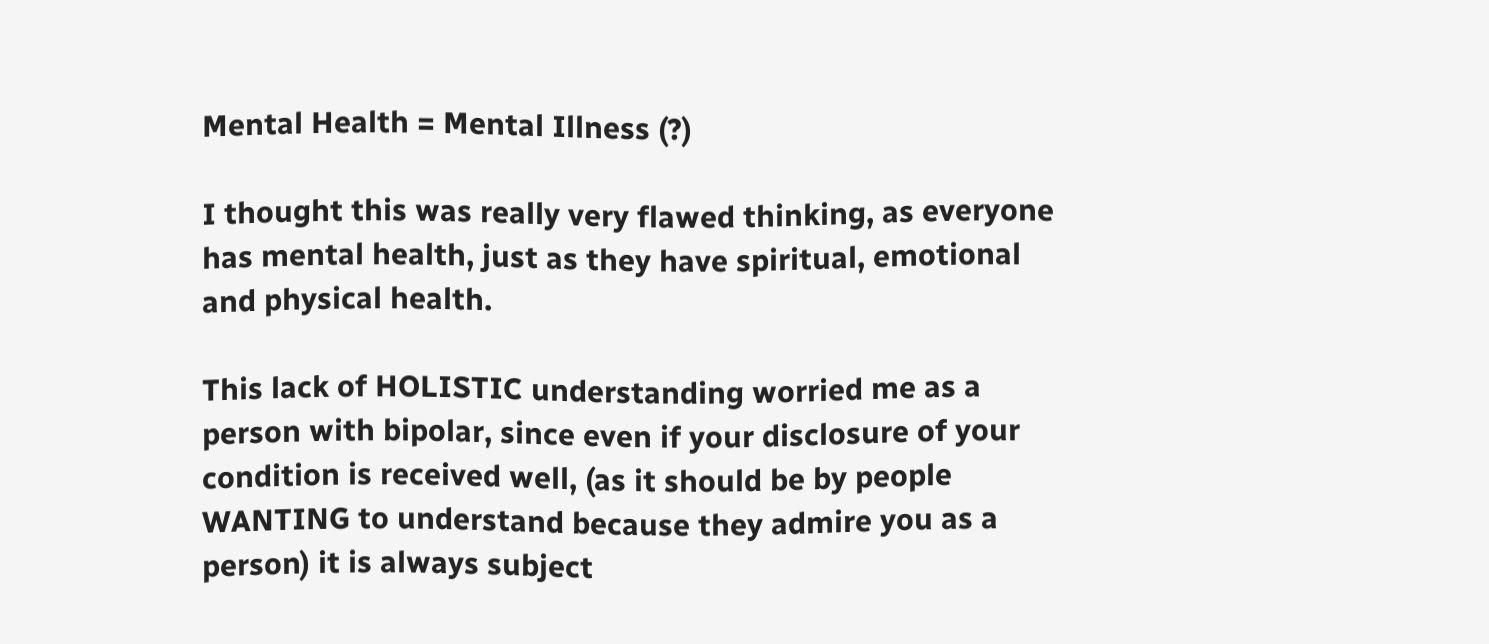Mental Health = Mental Illness (?)

I thought this was really very flawed thinking, as everyone has mental health, just as they have spiritual, emotional and physical health.

This lack of HOLISTIC understanding worried me as a person with bipolar, since even if your disclosure of your condition is received well, (as it should be by people WANTING to understand because they admire you as a person) it is always subject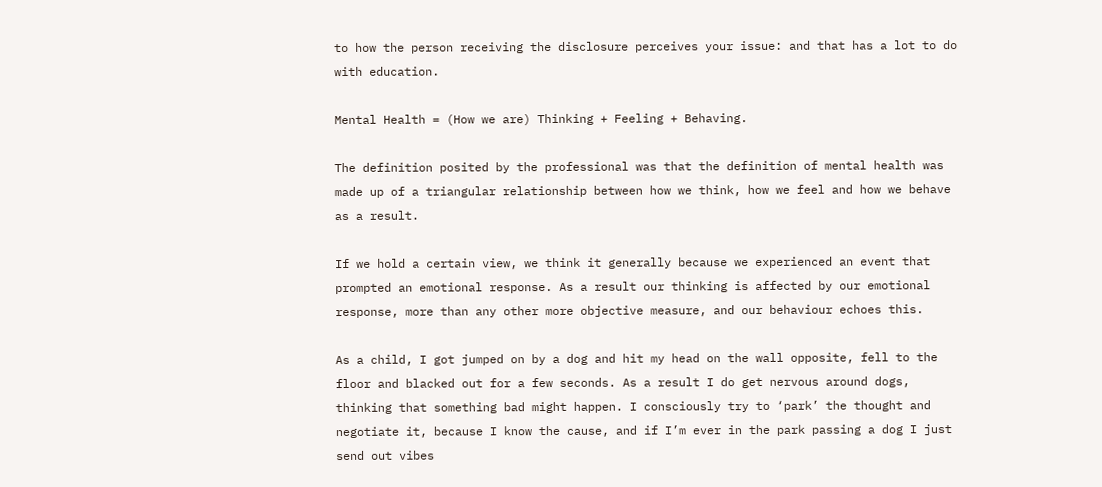to how the person receiving the disclosure perceives your issue: and that has a lot to do with education.

Mental Health = (How we are) Thinking + Feeling + Behaving.

The definition posited by the professional was that the definition of mental health was made up of a triangular relationship between how we think, how we feel and how we behave as a result.

If we hold a certain view, we think it generally because we experienced an event that prompted an emotional response. As a result our thinking is affected by our emotional response, more than any other more objective measure, and our behaviour echoes this.

As a child, I got jumped on by a dog and hit my head on the wall opposite, fell to the floor and blacked out for a few seconds. As a result I do get nervous around dogs, thinking that something bad might happen. I consciously try to ‘park’ the thought and negotiate it, because I know the cause, and if I’m ever in the park passing a dog I just send out vibes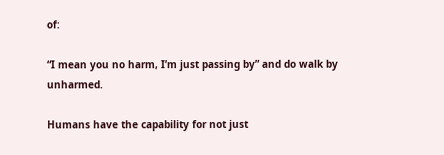of:

“I mean you no harm, I’m just passing by” and do walk by unharmed.

Humans have the capability for not just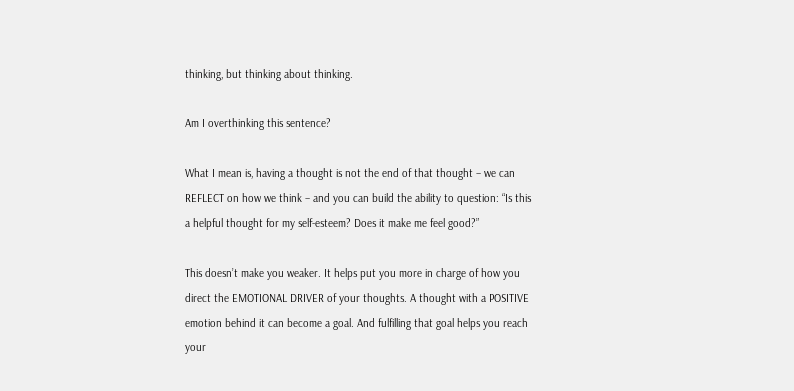thinking, but thinking about thinking.

Am I overthinking this sentence?

What I mean is, having a thought is not the end of that thought – we can REFLECT on how we think – and you can build the ability to question: “Is this a helpful thought for my self-esteem? Does it make me feel good?”

This doesn’t make you weaker. It helps put you more in charge of how you direct the EMOTIONAL DRIVER of your thoughts. A thought with a POSITIVE emotion behind it can become a goal. And fulfilling that goal helps you reach your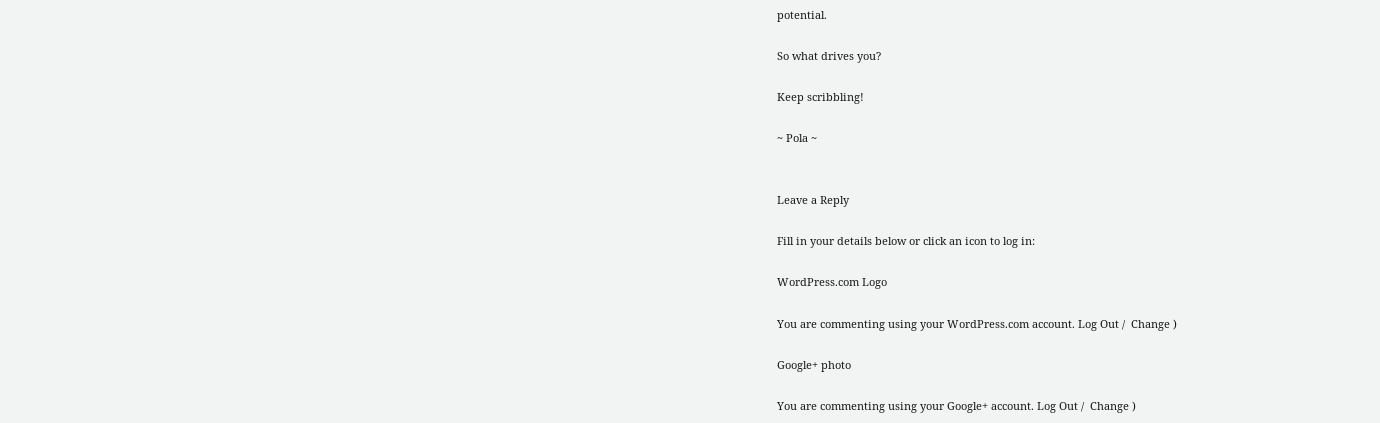potential.

So what drives you?

Keep scribbling!

~ Pola ~


Leave a Reply

Fill in your details below or click an icon to log in:

WordPress.com Logo

You are commenting using your WordPress.com account. Log Out /  Change )

Google+ photo

You are commenting using your Google+ account. Log Out /  Change )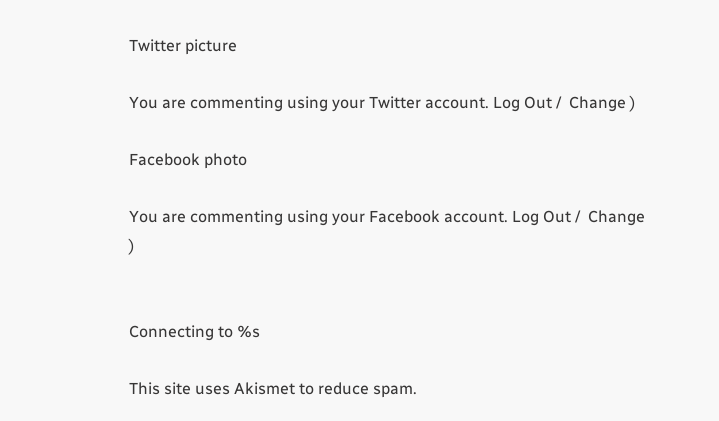Twitter picture

You are commenting using your Twitter account. Log Out /  Change )

Facebook photo

You are commenting using your Facebook account. Log Out /  Change )


Connecting to %s

This site uses Akismet to reduce spam.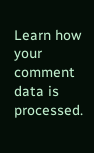Learn how your comment data is processed.